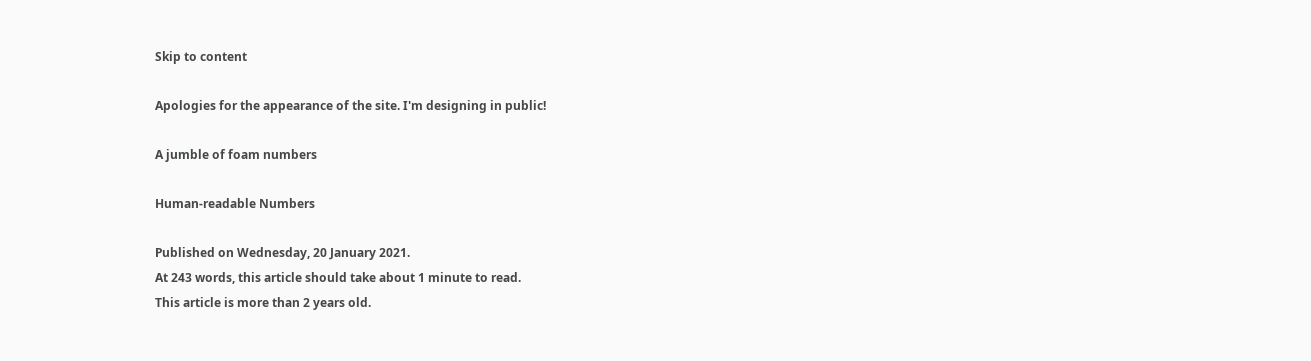Skip to content

Apologies for the appearance of the site. I'm designing in public!

A jumble of foam numbers

Human-readable Numbers

Published on Wednesday, 20 January 2021.
At 243 words, this article should take about 1 minute to read.
This article is more than 2 years old.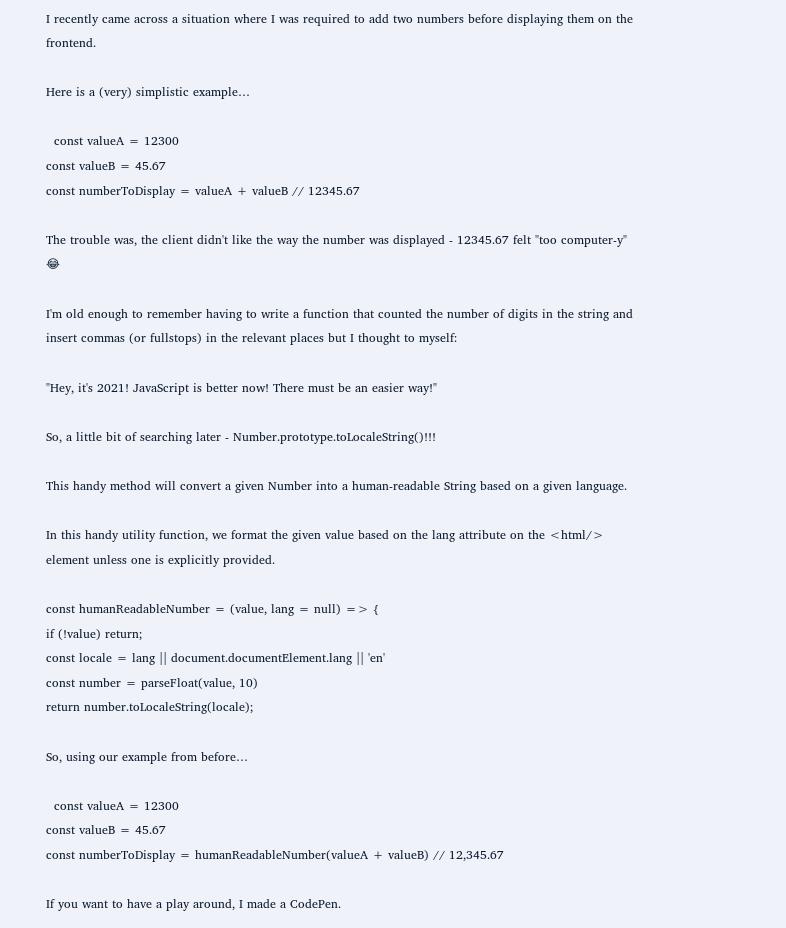I recently came across a situation where I was required to add two numbers before displaying them on the frontend.

Here is a (very) simplistic example…

  const valueA = 12300
const valueB = 45.67
const numberToDisplay = valueA + valueB // 12345.67

The trouble was, the client didn't like the way the number was displayed - 12345.67 felt "too computer-y" 😂

I'm old enough to remember having to write a function that counted the number of digits in the string and insert commas (or fullstops) in the relevant places but I thought to myself:

"Hey, it's 2021! JavaScript is better now! There must be an easier way!"

So, a little bit of searching later - Number.prototype.toLocaleString()!!!

This handy method will convert a given Number into a human-readable String based on a given language.

In this handy utility function, we format the given value based on the lang attribute on the <html/> element unless one is explicitly provided.

const humanReadableNumber = (value, lang = null) => {
if (!value) return;
const locale = lang || document.documentElement.lang || 'en'
const number = parseFloat(value, 10)
return number.toLocaleString(locale);

So, using our example from before…

  const valueA = 12300
const valueB = 45.67
const numberToDisplay = humanReadableNumber(valueA + valueB) // 12,345.67

If you want to have a play around, I made a CodePen.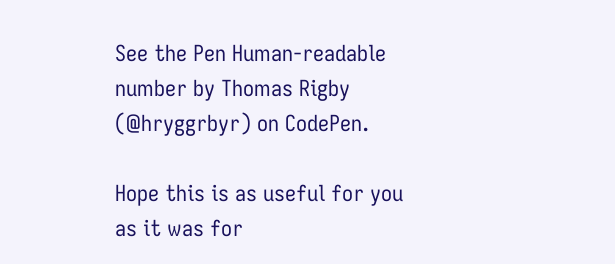See the Pen Human-readable number by Thomas Rigby (@hryggrbyr) on CodePen.

Hope this is as useful for you as it was for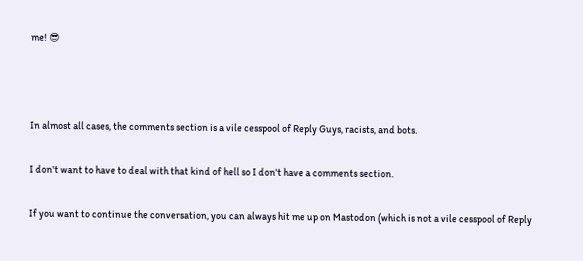me! 😎



In almost all cases, the comments section is a vile cesspool of Reply Guys, racists, and bots.

I don't want to have to deal with that kind of hell so I don't have a comments section.

If you want to continue the conversation, you can always hit me up on Mastodon (which is not a vile cesspool of Reply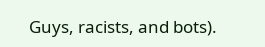Guys, racists, and bots).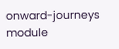onward-journeys module